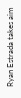Ryan Estrada takes aim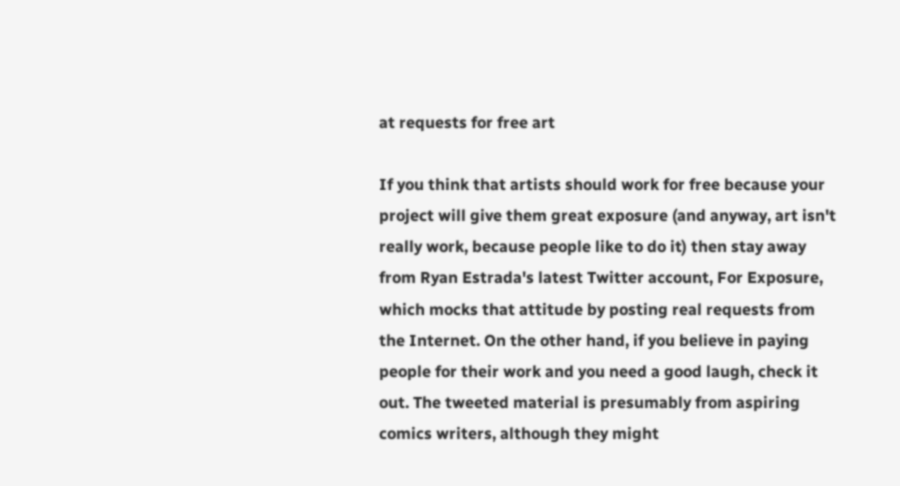at requests for free art

If you think that artists should work for free because your project will give them great exposure (and anyway, art isn't really work, because people like to do it) then stay away from Ryan Estrada's latest Twitter account, For Exposure, which mocks that attitude by posting real requests from the Internet. On the other hand, if you believe in paying people for their work and you need a good laugh, check it out. The tweeted material is presumably from aspiring comics writers, although they might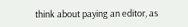think about paying an editor, as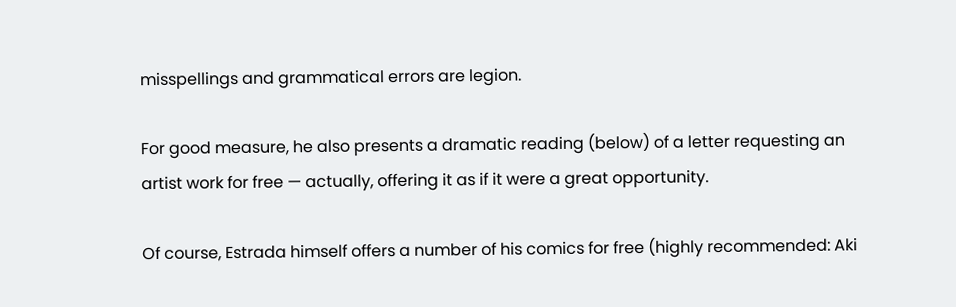misspellings and grammatical errors are legion.

For good measure, he also presents a dramatic reading (below) of a letter requesting an artist work for free — actually, offering it as if it were a great opportunity.

Of course, Estrada himself offers a number of his comics for free (highly recommended: Aki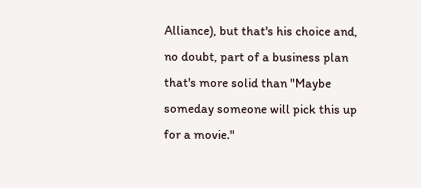Alliance), but that's his choice and, no doubt, part of a business plan that's more solid than "Maybe someday someone will pick this up for a movie."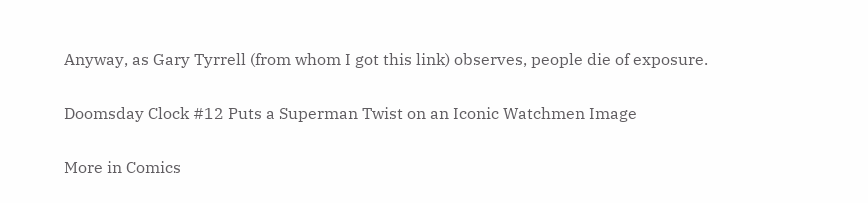Anyway, as Gary Tyrrell (from whom I got this link) observes, people die of exposure.

Doomsday Clock #12 Puts a Superman Twist on an Iconic Watchmen Image

More in Comics